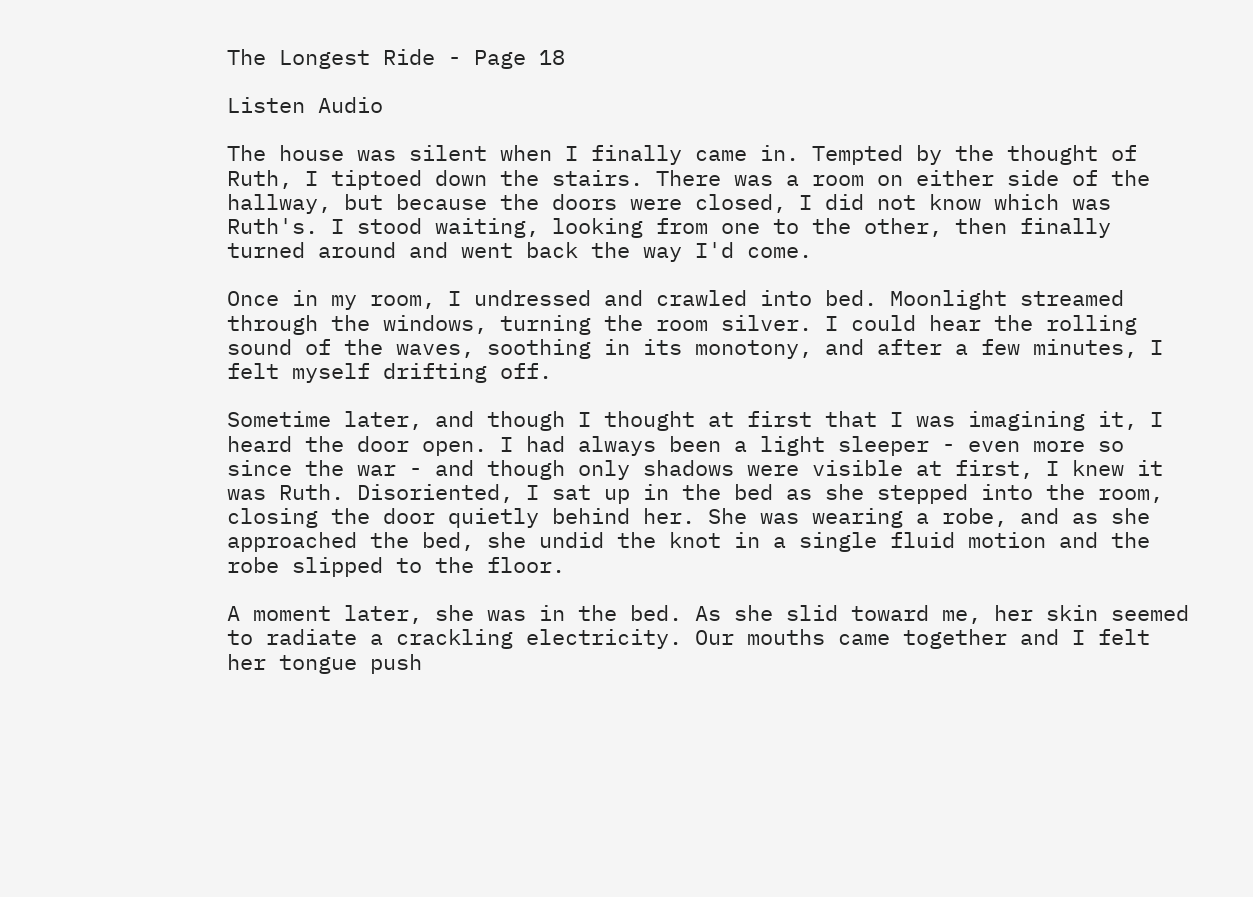The Longest Ride - Page 18

Listen Audio

The house was silent when I finally came in. Tempted by the thought of Ruth, I tiptoed down the stairs. There was a room on either side of the hallway, but because the doors were closed, I did not know which was Ruth's. I stood waiting, looking from one to the other, then finally turned around and went back the way I'd come.

Once in my room, I undressed and crawled into bed. Moonlight streamed through the windows, turning the room silver. I could hear the rolling sound of the waves, soothing in its monotony, and after a few minutes, I felt myself drifting off.

Sometime later, and though I thought at first that I was imagining it, I heard the door open. I had always been a light sleeper - even more so since the war - and though only shadows were visible at first, I knew it was Ruth. Disoriented, I sat up in the bed as she stepped into the room, closing the door quietly behind her. She was wearing a robe, and as she approached the bed, she undid the knot in a single fluid motion and the robe slipped to the floor.

A moment later, she was in the bed. As she slid toward me, her skin seemed to radiate a crackling electricity. Our mouths came together and I felt her tongue push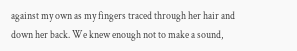against my own as my fingers traced through her hair and down her back. We knew enough not to make a sound,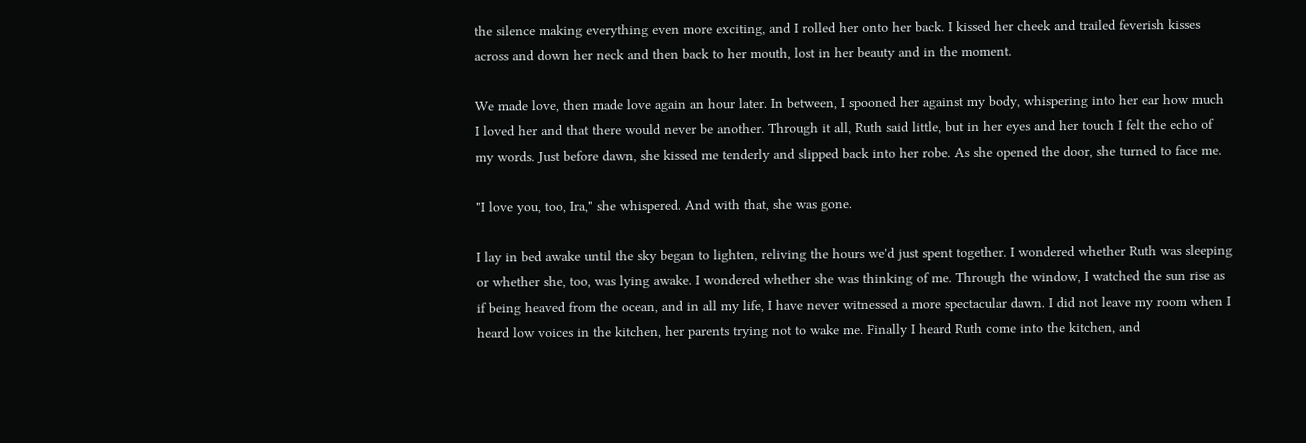the silence making everything even more exciting, and I rolled her onto her back. I kissed her cheek and trailed feverish kisses across and down her neck and then back to her mouth, lost in her beauty and in the moment.

We made love, then made love again an hour later. In between, I spooned her against my body, whispering into her ear how much I loved her and that there would never be another. Through it all, Ruth said little, but in her eyes and her touch I felt the echo of my words. Just before dawn, she kissed me tenderly and slipped back into her robe. As she opened the door, she turned to face me.

"I love you, too, Ira," she whispered. And with that, she was gone.

I lay in bed awake until the sky began to lighten, reliving the hours we'd just spent together. I wondered whether Ruth was sleeping or whether she, too, was lying awake. I wondered whether she was thinking of me. Through the window, I watched the sun rise as if being heaved from the ocean, and in all my life, I have never witnessed a more spectacular dawn. I did not leave my room when I heard low voices in the kitchen, her parents trying not to wake me. Finally I heard Ruth come into the kitchen, and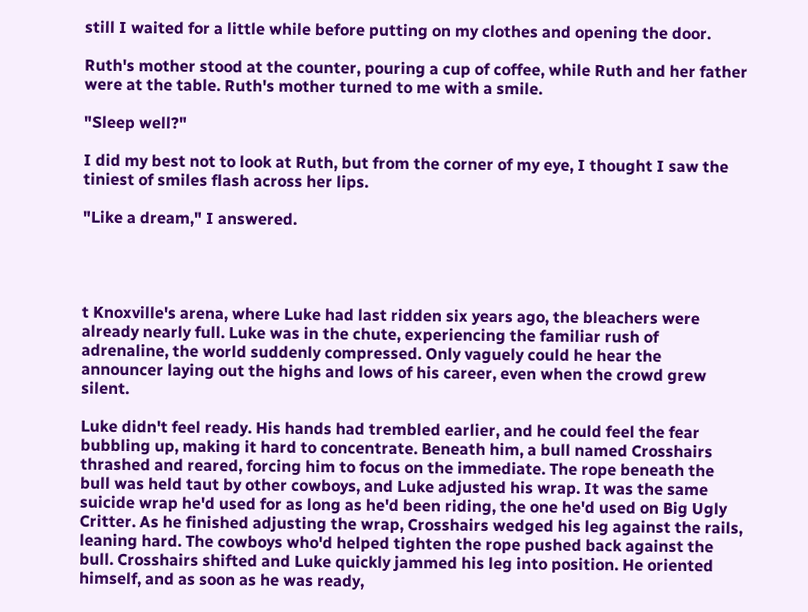still I waited for a little while before putting on my clothes and opening the door.

Ruth's mother stood at the counter, pouring a cup of coffee, while Ruth and her father were at the table. Ruth's mother turned to me with a smile.

"Sleep well?"

I did my best not to look at Ruth, but from the corner of my eye, I thought I saw the tiniest of smiles flash across her lips.

"Like a dream," I answered.




t Knoxville's arena, where Luke had last ridden six years ago, the bleachers were already nearly full. Luke was in the chute, experiencing the familiar rush of adrenaline, the world suddenly compressed. Only vaguely could he hear the announcer laying out the highs and lows of his career, even when the crowd grew silent.

Luke didn't feel ready. His hands had trembled earlier, and he could feel the fear bubbling up, making it hard to concentrate. Beneath him, a bull named Crosshairs thrashed and reared, forcing him to focus on the immediate. The rope beneath the bull was held taut by other cowboys, and Luke adjusted his wrap. It was the same suicide wrap he'd used for as long as he'd been riding, the one he'd used on Big Ugly Critter. As he finished adjusting the wrap, Crosshairs wedged his leg against the rails, leaning hard. The cowboys who'd helped tighten the rope pushed back against the bull. Crosshairs shifted and Luke quickly jammed his leg into position. He oriented himself, and as soon as he was ready,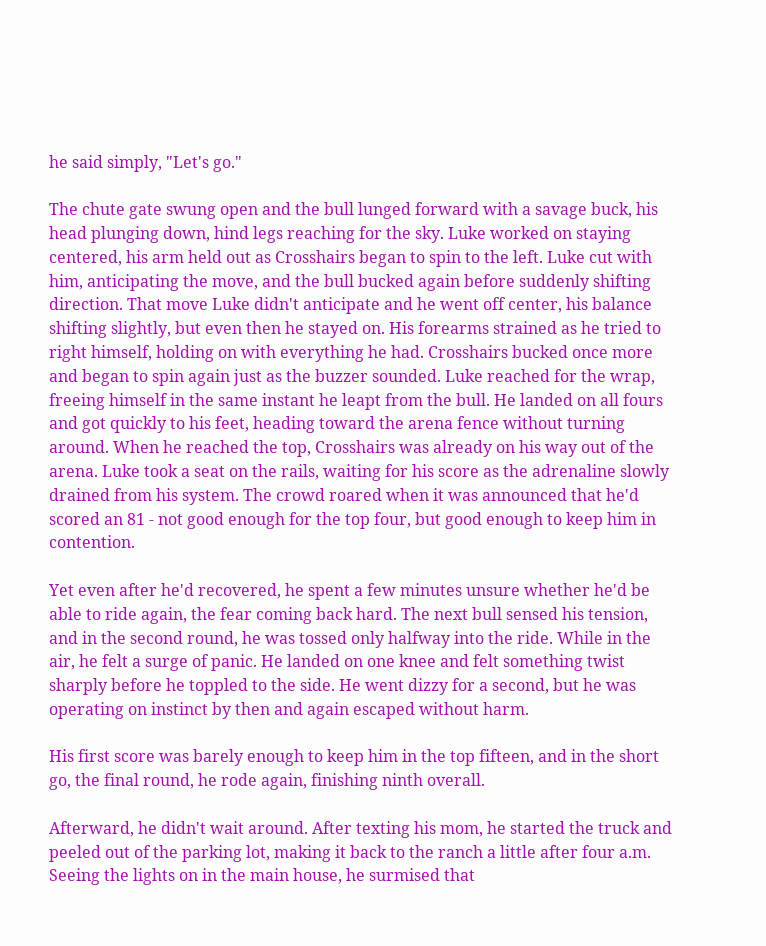he said simply, "Let's go."

The chute gate swung open and the bull lunged forward with a savage buck, his head plunging down, hind legs reaching for the sky. Luke worked on staying centered, his arm held out as Crosshairs began to spin to the left. Luke cut with him, anticipating the move, and the bull bucked again before suddenly shifting direction. That move Luke didn't anticipate and he went off center, his balance shifting slightly, but even then he stayed on. His forearms strained as he tried to right himself, holding on with everything he had. Crosshairs bucked once more and began to spin again just as the buzzer sounded. Luke reached for the wrap, freeing himself in the same instant he leapt from the bull. He landed on all fours and got quickly to his feet, heading toward the arena fence without turning around. When he reached the top, Crosshairs was already on his way out of the arena. Luke took a seat on the rails, waiting for his score as the adrenaline slowly drained from his system. The crowd roared when it was announced that he'd scored an 81 - not good enough for the top four, but good enough to keep him in contention.

Yet even after he'd recovered, he spent a few minutes unsure whether he'd be able to ride again, the fear coming back hard. The next bull sensed his tension, and in the second round, he was tossed only halfway into the ride. While in the air, he felt a surge of panic. He landed on one knee and felt something twist sharply before he toppled to the side. He went dizzy for a second, but he was operating on instinct by then and again escaped without harm.

His first score was barely enough to keep him in the top fifteen, and in the short go, the final round, he rode again, finishing ninth overall.

Afterward, he didn't wait around. After texting his mom, he started the truck and peeled out of the parking lot, making it back to the ranch a little after four a.m. Seeing the lights on in the main house, he surmised that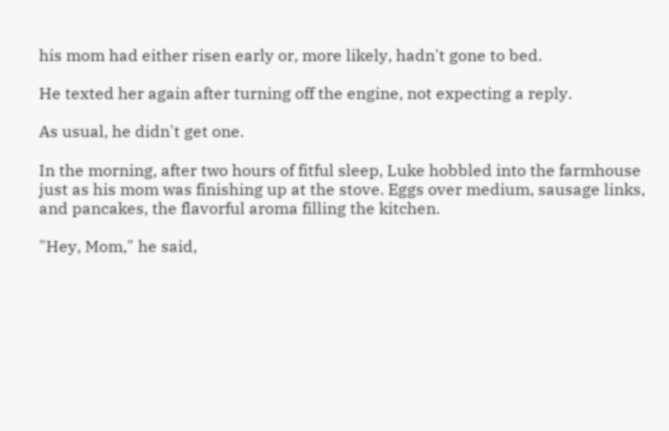his mom had either risen early or, more likely, hadn't gone to bed.

He texted her again after turning off the engine, not expecting a reply.

As usual, he didn't get one.

In the morning, after two hours of fitful sleep, Luke hobbled into the farmhouse just as his mom was finishing up at the stove. Eggs over medium, sausage links, and pancakes, the flavorful aroma filling the kitchen.

"Hey, Mom," he said,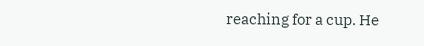reaching for a cup. He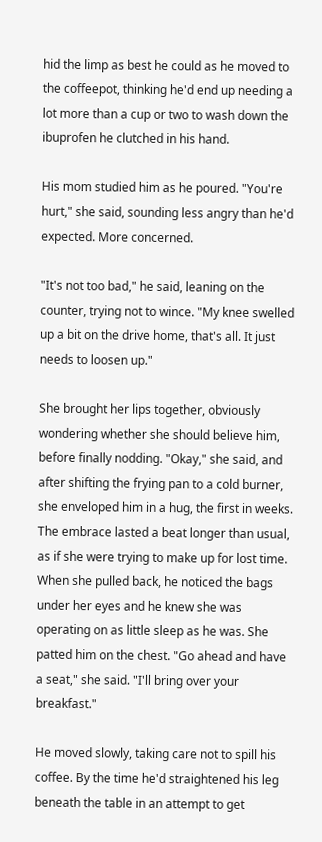hid the limp as best he could as he moved to the coffeepot, thinking he'd end up needing a lot more than a cup or two to wash down the ibuprofen he clutched in his hand.

His mom studied him as he poured. "You're hurt," she said, sounding less angry than he'd expected. More concerned.

"It's not too bad," he said, leaning on the counter, trying not to wince. "My knee swelled up a bit on the drive home, that's all. It just needs to loosen up."

She brought her lips together, obviously wondering whether she should believe him, before finally nodding. "Okay," she said, and after shifting the frying pan to a cold burner, she enveloped him in a hug, the first in weeks. The embrace lasted a beat longer than usual, as if she were trying to make up for lost time. When she pulled back, he noticed the bags under her eyes and he knew she was operating on as little sleep as he was. She patted him on the chest. "Go ahead and have a seat," she said. "I'll bring over your breakfast."

He moved slowly, taking care not to spill his coffee. By the time he'd straightened his leg beneath the table in an attempt to get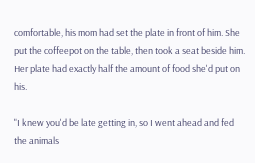comfortable, his mom had set the plate in front of him. She put the coffeepot on the table, then took a seat beside him. Her plate had exactly half the amount of food she'd put on his.

"I knew you'd be late getting in, so I went ahead and fed the animals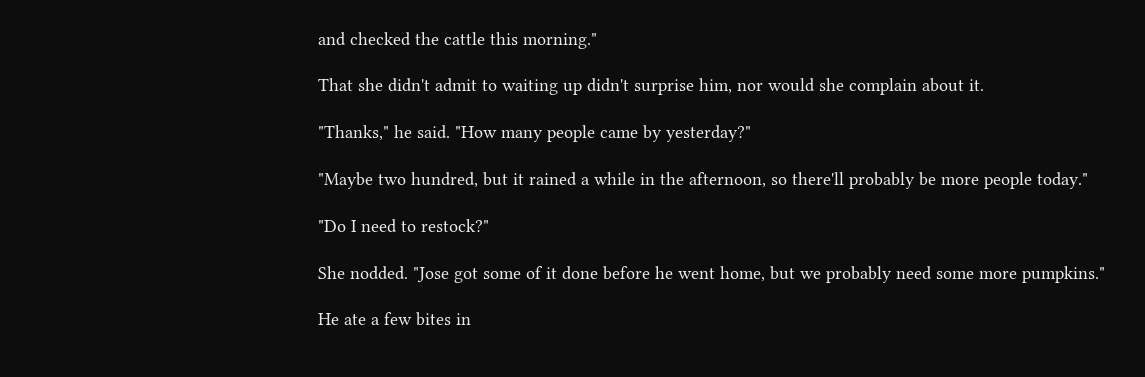and checked the cattle this morning."

That she didn't admit to waiting up didn't surprise him, nor would she complain about it.

"Thanks," he said. "How many people came by yesterday?"

"Maybe two hundred, but it rained a while in the afternoon, so there'll probably be more people today."

"Do I need to restock?"

She nodded. "Jose got some of it done before he went home, but we probably need some more pumpkins."

He ate a few bites in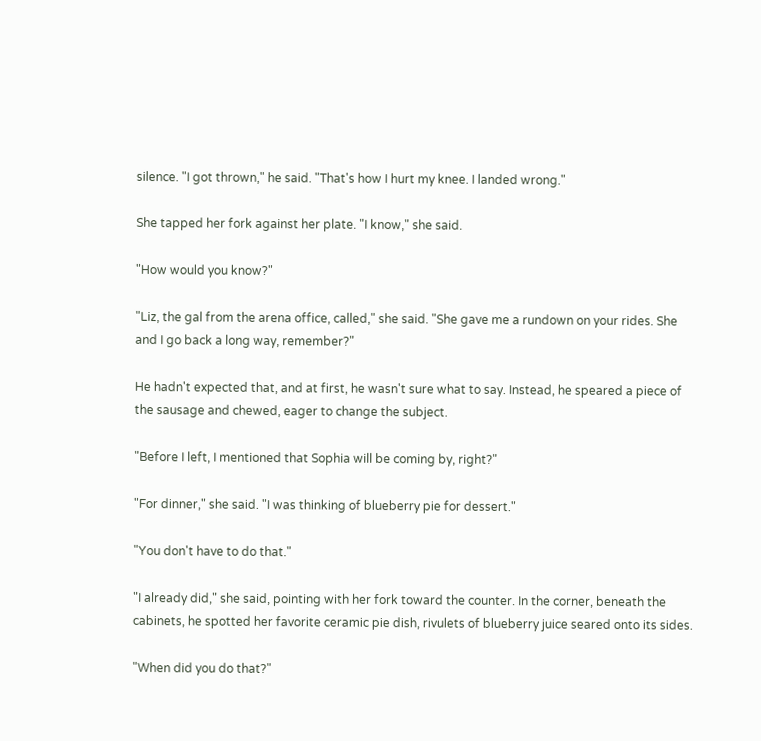silence. "I got thrown," he said. "That's how I hurt my knee. I landed wrong."

She tapped her fork against her plate. "I know," she said.

"How would you know?"

"Liz, the gal from the arena office, called," she said. "She gave me a rundown on your rides. She and I go back a long way, remember?"

He hadn't expected that, and at first, he wasn't sure what to say. Instead, he speared a piece of the sausage and chewed, eager to change the subject.

"Before I left, I mentioned that Sophia will be coming by, right?"

"For dinner," she said. "I was thinking of blueberry pie for dessert."

"You don't have to do that."

"I already did," she said, pointing with her fork toward the counter. In the corner, beneath the cabinets, he spotted her favorite ceramic pie dish, rivulets of blueberry juice seared onto its sides.

"When did you do that?"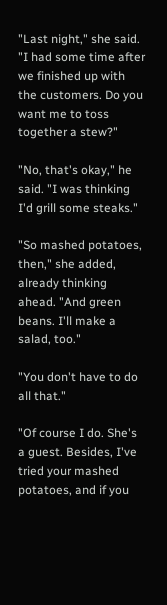"Last night," she said. "I had some time after we finished up with the customers. Do you want me to toss together a stew?"

"No, that's okay," he said. "I was thinking I'd grill some steaks."

"So mashed potatoes, then," she added, already thinking ahead. "And green beans. I'll make a salad, too."

"You don't have to do all that."

"Of course I do. She's a guest. Besides, I've tried your mashed potatoes, and if you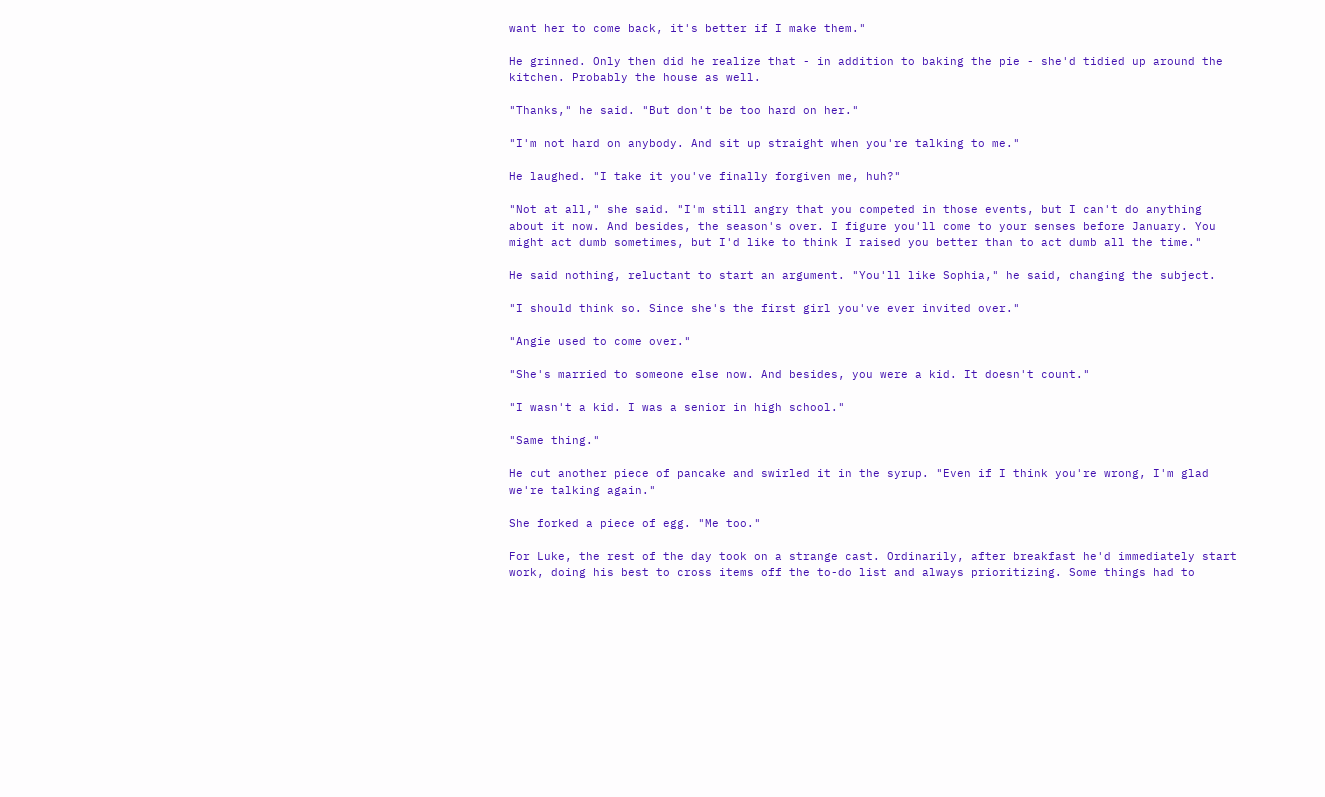want her to come back, it's better if I make them."

He grinned. Only then did he realize that - in addition to baking the pie - she'd tidied up around the kitchen. Probably the house as well.

"Thanks," he said. "But don't be too hard on her."

"I'm not hard on anybody. And sit up straight when you're talking to me."

He laughed. "I take it you've finally forgiven me, huh?"

"Not at all," she said. "I'm still angry that you competed in those events, but I can't do anything about it now. And besides, the season's over. I figure you'll come to your senses before January. You might act dumb sometimes, but I'd like to think I raised you better than to act dumb all the time."

He said nothing, reluctant to start an argument. "You'll like Sophia," he said, changing the subject.

"I should think so. Since she's the first girl you've ever invited over."

"Angie used to come over."

"She's married to someone else now. And besides, you were a kid. It doesn't count."

"I wasn't a kid. I was a senior in high school."

"Same thing."

He cut another piece of pancake and swirled it in the syrup. "Even if I think you're wrong, I'm glad we're talking again."

She forked a piece of egg. "Me too."

For Luke, the rest of the day took on a strange cast. Ordinarily, after breakfast he'd immediately start work, doing his best to cross items off the to-do list and always prioritizing. Some things had to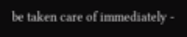be taken care of immediately -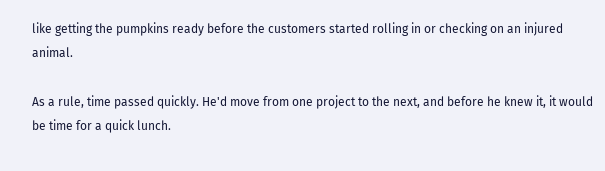like getting the pumpkins ready before the customers started rolling in or checking on an injured animal.

As a rule, time passed quickly. He'd move from one project to the next, and before he knew it, it would be time for a quick lunch.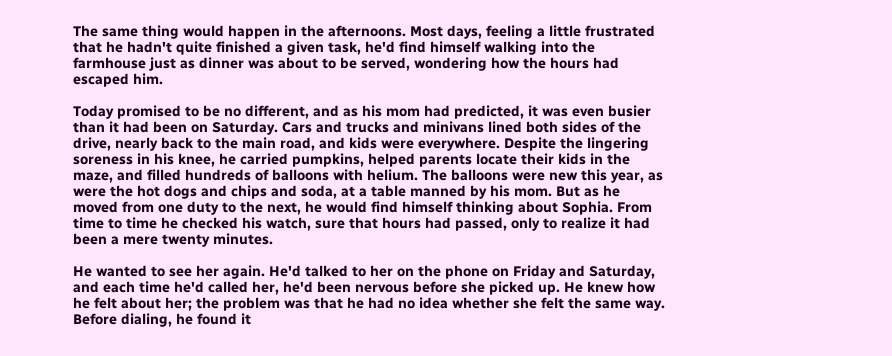The same thing would happen in the afternoons. Most days, feeling a little frustrated that he hadn't quite finished a given task, he'd find himself walking into the farmhouse just as dinner was about to be served, wondering how the hours had escaped him.

Today promised to be no different, and as his mom had predicted, it was even busier than it had been on Saturday. Cars and trucks and minivans lined both sides of the drive, nearly back to the main road, and kids were everywhere. Despite the lingering soreness in his knee, he carried pumpkins, helped parents locate their kids in the maze, and filled hundreds of balloons with helium. The balloons were new this year, as were the hot dogs and chips and soda, at a table manned by his mom. But as he moved from one duty to the next, he would find himself thinking about Sophia. From time to time he checked his watch, sure that hours had passed, only to realize it had been a mere twenty minutes.

He wanted to see her again. He'd talked to her on the phone on Friday and Saturday, and each time he'd called her, he'd been nervous before she picked up. He knew how he felt about her; the problem was that he had no idea whether she felt the same way. Before dialing, he found it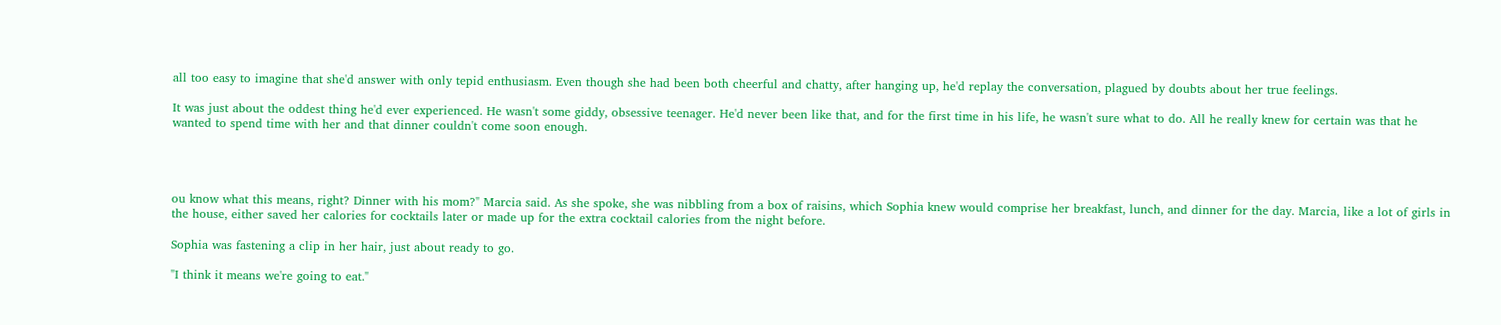all too easy to imagine that she'd answer with only tepid enthusiasm. Even though she had been both cheerful and chatty, after hanging up, he'd replay the conversation, plagued by doubts about her true feelings.

It was just about the oddest thing he'd ever experienced. He wasn't some giddy, obsessive teenager. He'd never been like that, and for the first time in his life, he wasn't sure what to do. All he really knew for certain was that he wanted to spend time with her and that dinner couldn't come soon enough.




ou know what this means, right? Dinner with his mom?" Marcia said. As she spoke, she was nibbling from a box of raisins, which Sophia knew would comprise her breakfast, lunch, and dinner for the day. Marcia, like a lot of girls in the house, either saved her calories for cocktails later or made up for the extra cocktail calories from the night before.

Sophia was fastening a clip in her hair, just about ready to go.

"I think it means we're going to eat."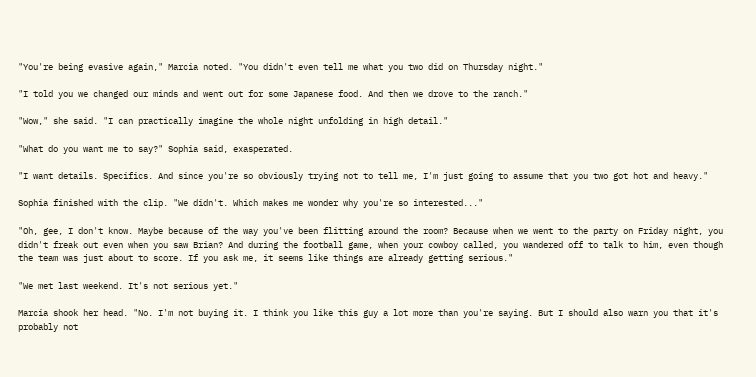"You're being evasive again," Marcia noted. "You didn't even tell me what you two did on Thursday night."

"I told you we changed our minds and went out for some Japanese food. And then we drove to the ranch."

"Wow," she said. "I can practically imagine the whole night unfolding in high detail."

"What do you want me to say?" Sophia said, exasperated.

"I want details. Specifics. And since you're so obviously trying not to tell me, I'm just going to assume that you two got hot and heavy."

Sophia finished with the clip. "We didn't. Which makes me wonder why you're so interested..."

"Oh, gee, I don't know. Maybe because of the way you've been flitting around the room? Because when we went to the party on Friday night, you didn't freak out even when you saw Brian? And during the football game, when your cowboy called, you wandered off to talk to him, even though the team was just about to score. If you ask me, it seems like things are already getting serious."

"We met last weekend. It's not serious yet."

Marcia shook her head. "No. I'm not buying it. I think you like this guy a lot more than you're saying. But I should also warn you that it's probably not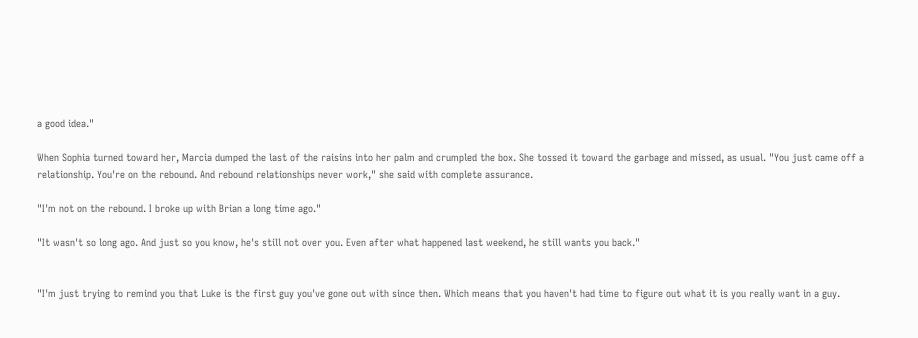a good idea."

When Sophia turned toward her, Marcia dumped the last of the raisins into her palm and crumpled the box. She tossed it toward the garbage and missed, as usual. "You just came off a relationship. You're on the rebound. And rebound relationships never work," she said with complete assurance.

"I'm not on the rebound. I broke up with Brian a long time ago."

"It wasn't so long ago. And just so you know, he's still not over you. Even after what happened last weekend, he still wants you back."


"I'm just trying to remind you that Luke is the first guy you've gone out with since then. Which means that you haven't had time to figure out what it is you really want in a guy.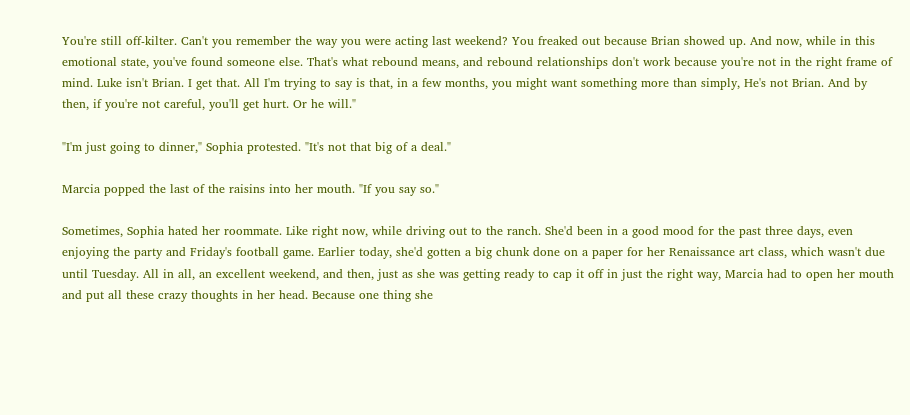You're still off-kilter. Can't you remember the way you were acting last weekend? You freaked out because Brian showed up. And now, while in this emotional state, you've found someone else. That's what rebound means, and rebound relationships don't work because you're not in the right frame of mind. Luke isn't Brian. I get that. All I'm trying to say is that, in a few months, you might want something more than simply, He's not Brian. And by then, if you're not careful, you'll get hurt. Or he will."

"I'm just going to dinner," Sophia protested. "It's not that big of a deal."

Marcia popped the last of the raisins into her mouth. "If you say so."

Sometimes, Sophia hated her roommate. Like right now, while driving out to the ranch. She'd been in a good mood for the past three days, even enjoying the party and Friday's football game. Earlier today, she'd gotten a big chunk done on a paper for her Renaissance art class, which wasn't due until Tuesday. All in all, an excellent weekend, and then, just as she was getting ready to cap it off in just the right way, Marcia had to open her mouth and put all these crazy thoughts in her head. Because one thing she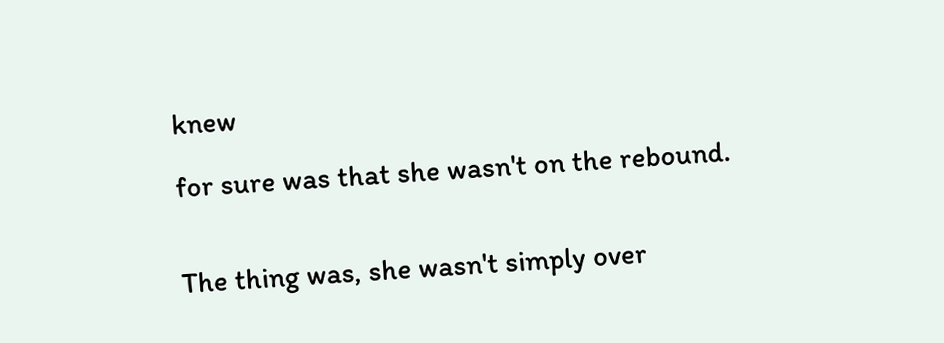knew

for sure was that she wasn't on the rebound.


The thing was, she wasn't simply over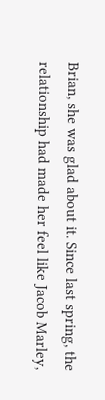Brian, she was glad about it. Since last spring, the relationship had made her feel like Jacob Marley,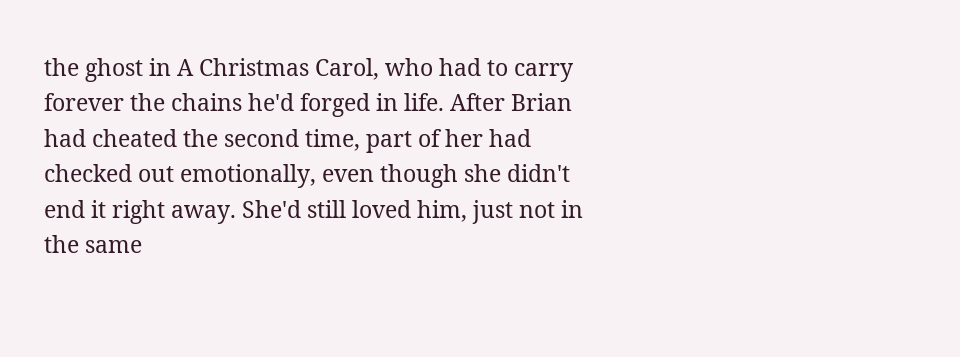the ghost in A Christmas Carol, who had to carry forever the chains he'd forged in life. After Brian had cheated the second time, part of her had checked out emotionally, even though she didn't end it right away. She'd still loved him, just not in the same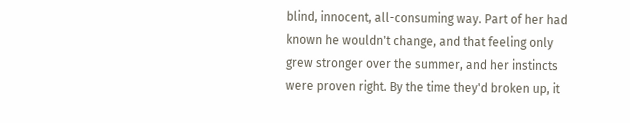blind, innocent, all-consuming way. Part of her had known he wouldn't change, and that feeling only grew stronger over the summer, and her instincts were proven right. By the time they'd broken up, it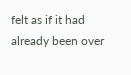felt as if it had already been over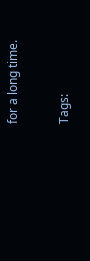for a long time.

Tags: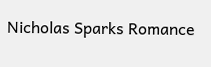Nicholas Sparks Romance